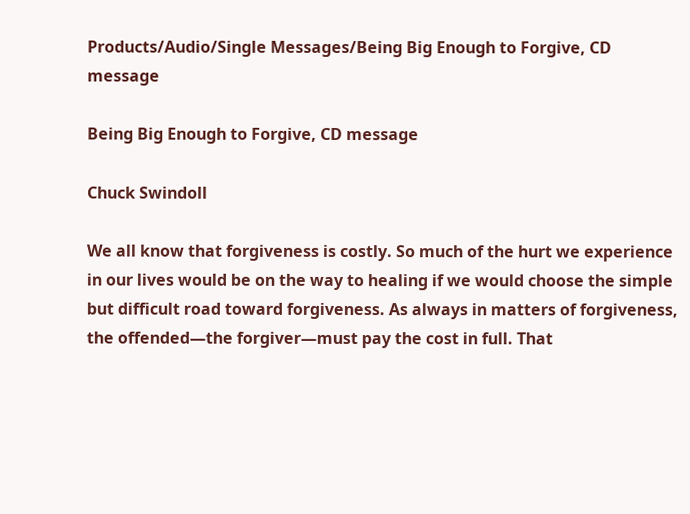Products/Audio/Single Messages/Being Big Enough to Forgive, CD message

Being Big Enough to Forgive, CD message

Chuck Swindoll

We all know that forgiveness is costly. So much of the hurt we experience in our lives would be on the way to healing if we would choose the simple but difficult road toward forgiveness. As always in matters of forgiveness, the offended—the forgiver—must pay the cost in full. That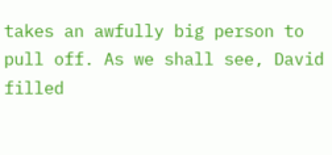takes an awfully big person to pull off. As we shall see, David filled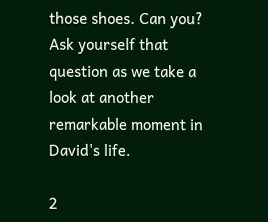those shoes. Can you? Ask yourself that question as we take a look at another remarkable moment in David's life.

2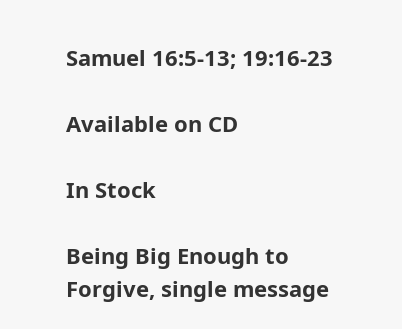Samuel 16:5-13; 19:16-23

Available on CD

In Stock

Being Big Enough to Forgive, single message